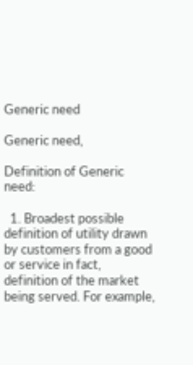Generic need

Generic need,

Definition of Generic need:

  1. Broadest possible definition of utility drawn by customers from a good or service in fact, definition of the market being served. For example,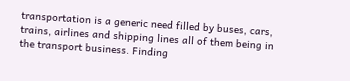transportation is a generic need filled by buses, cars, trains, airlines and shipping lines all of them being in the transport business. Finding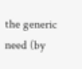the generic need (by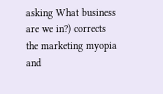asking What business are we in?) corrects the marketing myopia and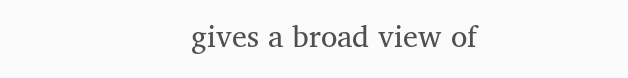gives a broad view of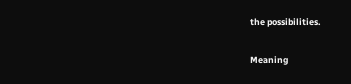the possibilities.

Meaning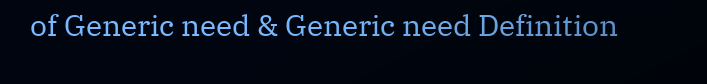of Generic need & Generic need Definition